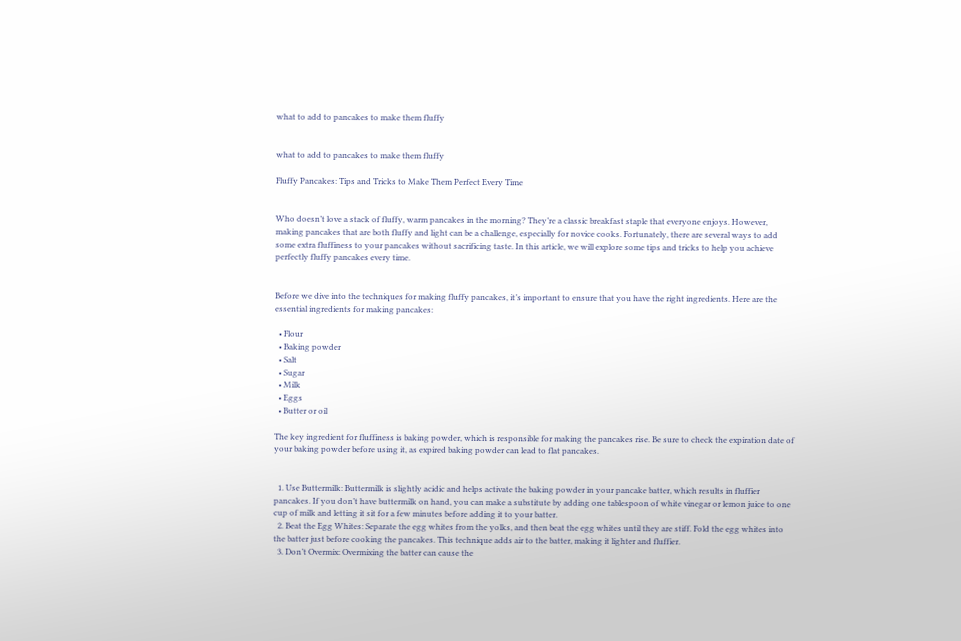what to add to pancakes to make them fluffy


what to add to pancakes to make them fluffy

Fluffy Pancakes: Tips and Tricks to Make Them Perfect Every Time


Who doesn’t love a stack of fluffy, warm pancakes in the morning? They’re a classic breakfast staple that everyone enjoys. However, making pancakes that are both fluffy and light can be a challenge, especially for novice cooks. Fortunately, there are several ways to add some extra fluffiness to your pancakes without sacrificing taste. In this article, we will explore some tips and tricks to help you achieve perfectly fluffy pancakes every time.


Before we dive into the techniques for making fluffy pancakes, it’s important to ensure that you have the right ingredients. Here are the essential ingredients for making pancakes:

  • Flour
  • Baking powder
  • Salt
  • Sugar
  • Milk
  • Eggs
  • Butter or oil

The key ingredient for fluffiness is baking powder, which is responsible for making the pancakes rise. Be sure to check the expiration date of your baking powder before using it, as expired baking powder can lead to flat pancakes.


  1. Use Buttermilk: Buttermilk is slightly acidic and helps activate the baking powder in your pancake batter, which results in fluffier pancakes. If you don’t have buttermilk on hand, you can make a substitute by adding one tablespoon of white vinegar or lemon juice to one cup of milk and letting it sit for a few minutes before adding it to your batter.
  2. Beat the Egg Whites: Separate the egg whites from the yolks, and then beat the egg whites until they are stiff. Fold the egg whites into the batter just before cooking the pancakes. This technique adds air to the batter, making it lighter and fluffier.
  3. Don’t Overmix: Overmixing the batter can cause the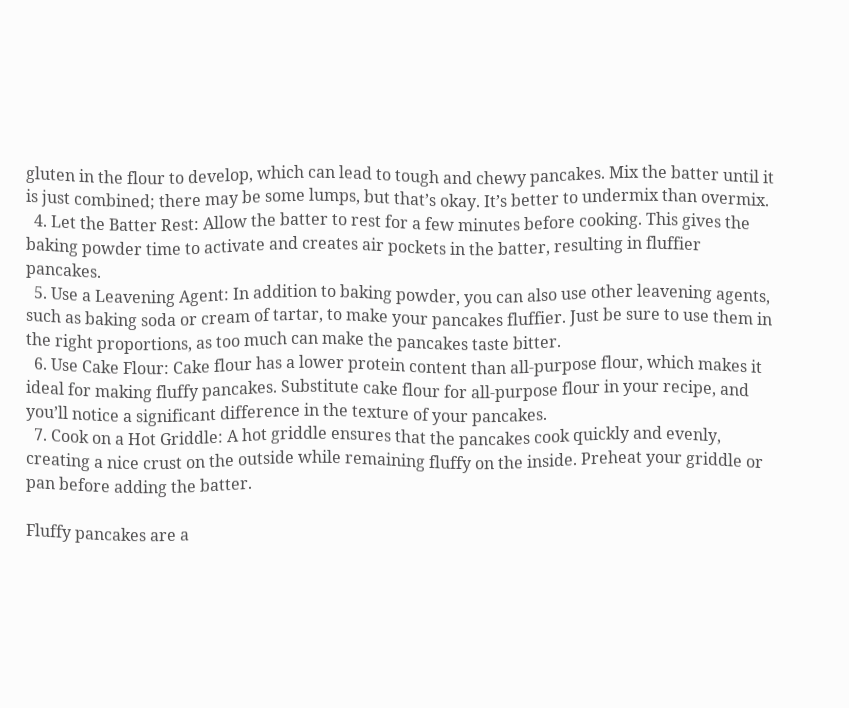gluten in the flour to develop, which can lead to tough and chewy pancakes. Mix the batter until it is just combined; there may be some lumps, but that’s okay. It’s better to undermix than overmix.
  4. Let the Batter Rest: Allow the batter to rest for a few minutes before cooking. This gives the baking powder time to activate and creates air pockets in the batter, resulting in fluffier pancakes.
  5. Use a Leavening Agent: In addition to baking powder, you can also use other leavening agents, such as baking soda or cream of tartar, to make your pancakes fluffier. Just be sure to use them in the right proportions, as too much can make the pancakes taste bitter.
  6. Use Cake Flour: Cake flour has a lower protein content than all-purpose flour, which makes it ideal for making fluffy pancakes. Substitute cake flour for all-purpose flour in your recipe, and you’ll notice a significant difference in the texture of your pancakes.
  7. Cook on a Hot Griddle: A hot griddle ensures that the pancakes cook quickly and evenly, creating a nice crust on the outside while remaining fluffy on the inside. Preheat your griddle or pan before adding the batter.

Fluffy pancakes are a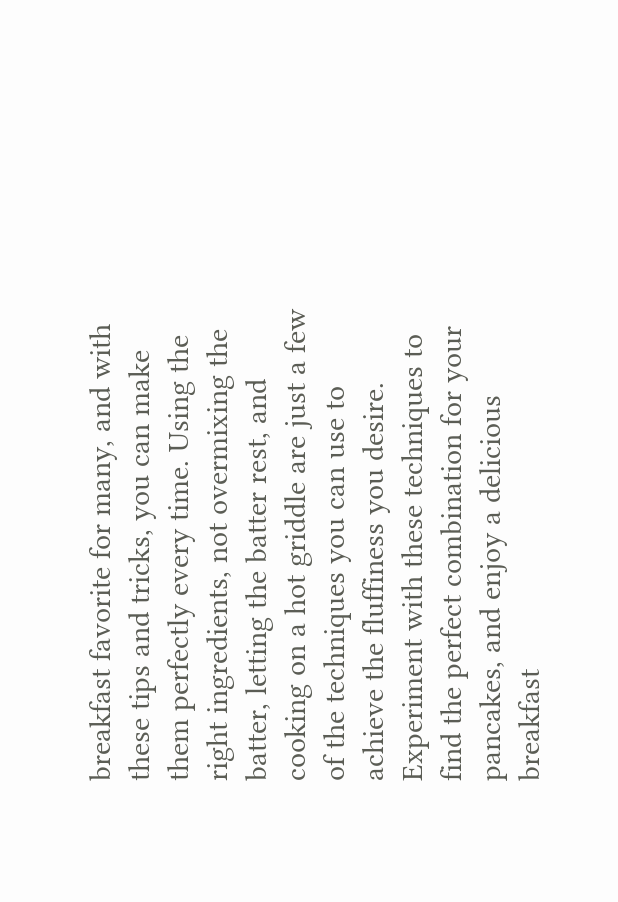breakfast favorite for many, and with these tips and tricks, you can make them perfectly every time. Using the right ingredients, not overmixing the batter, letting the batter rest, and cooking on a hot griddle are just a few of the techniques you can use to achieve the fluffiness you desire. Experiment with these techniques to find the perfect combination for your pancakes, and enjoy a delicious breakfast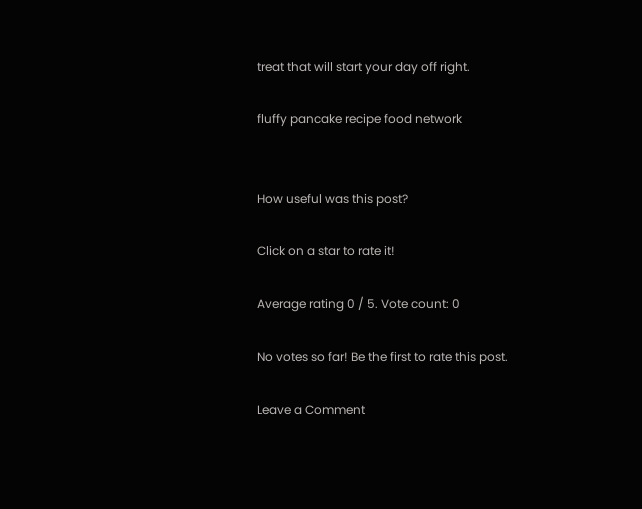treat that will start your day off right.

fluffy pancake recipe food network


How useful was this post?

Click on a star to rate it!

Average rating 0 / 5. Vote count: 0

No votes so far! Be the first to rate this post.

Leave a Comment